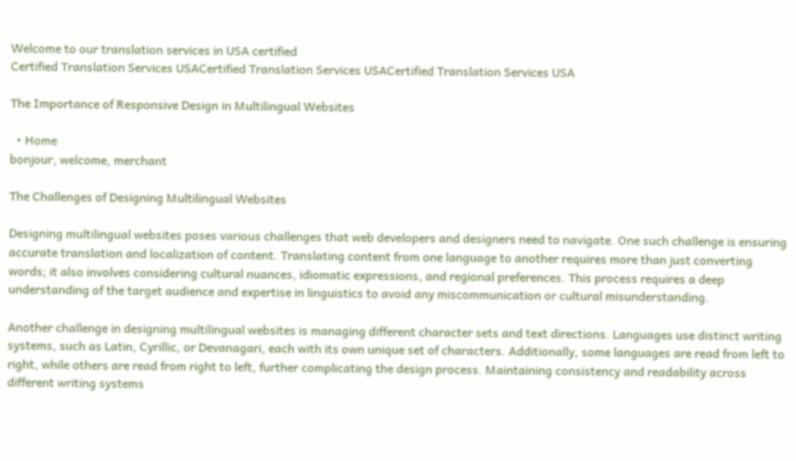Welcome to our translation services in USA certified
Certified Translation Services USACertified Translation Services USACertified Translation Services USA

The Importance of Responsive Design in Multilingual Websites

  • Home
bonjour, welcome, merchant

The Challenges of Designing Multilingual Websites

Designing multilingual websites poses various challenges that web developers and designers need to navigate. One such challenge is ensuring accurate translation and localization of content. Translating content from one language to another requires more than just converting words; it also involves considering cultural nuances, idiomatic expressions, and regional preferences. This process requires a deep understanding of the target audience and expertise in linguistics to avoid any miscommunication or cultural misunderstanding.

Another challenge in designing multilingual websites is managing different character sets and text directions. Languages use distinct writing systems, such as Latin, Cyrillic, or Devanagari, each with its own unique set of characters. Additionally, some languages are read from left to right, while others are read from right to left, further complicating the design process. Maintaining consistency and readability across different writing systems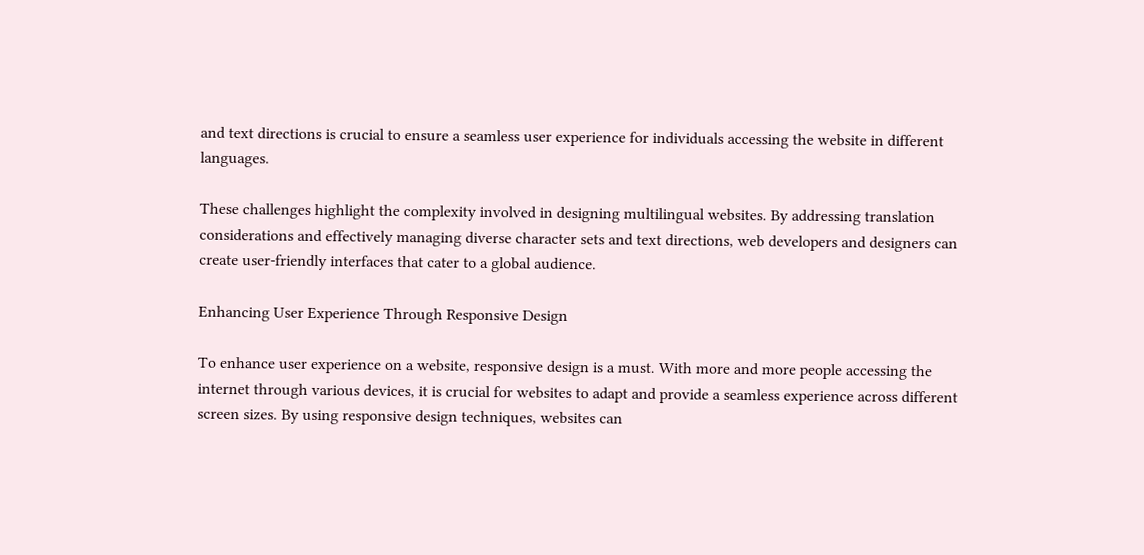and text directions is crucial to ensure a seamless user experience for individuals accessing the website in different languages.

These challenges highlight the complexity involved in designing multilingual websites. By addressing translation considerations and effectively managing diverse character sets and text directions, web developers and designers can create user-friendly interfaces that cater to a global audience.

Enhancing User Experience Through Responsive Design

To enhance user experience on a website, responsive design is a must. With more and more people accessing the internet through various devices, it is crucial for websites to adapt and provide a seamless experience across different screen sizes. By using responsive design techniques, websites can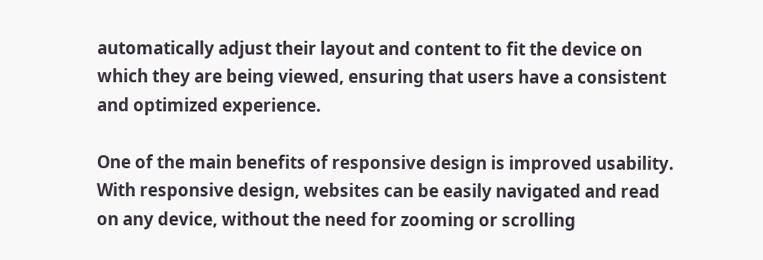automatically adjust their layout and content to fit the device on which they are being viewed, ensuring that users have a consistent and optimized experience.

One of the main benefits of responsive design is improved usability. With responsive design, websites can be easily navigated and read on any device, without the need for zooming or scrolling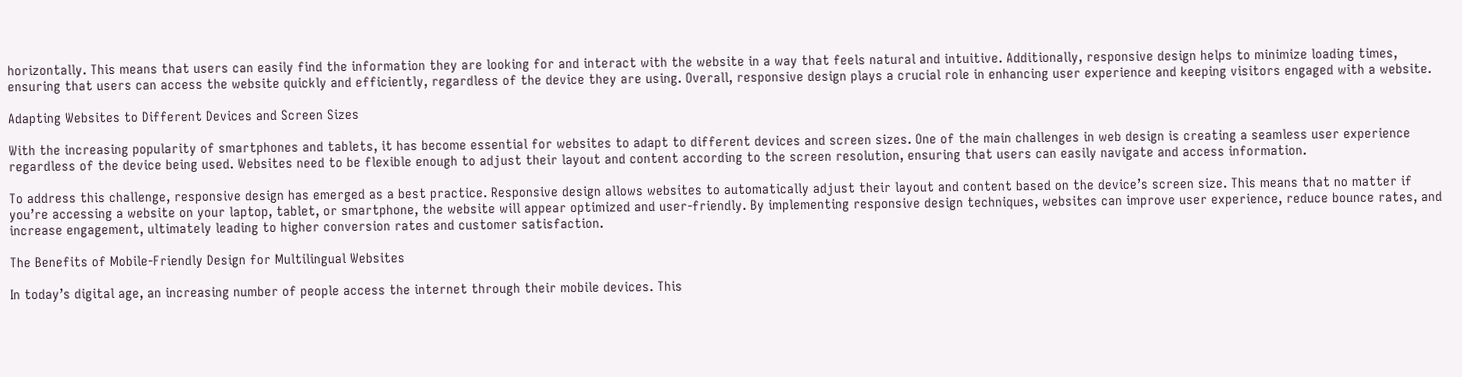horizontally. This means that users can easily find the information they are looking for and interact with the website in a way that feels natural and intuitive. Additionally, responsive design helps to minimize loading times, ensuring that users can access the website quickly and efficiently, regardless of the device they are using. Overall, responsive design plays a crucial role in enhancing user experience and keeping visitors engaged with a website.

Adapting Websites to Different Devices and Screen Sizes

With the increasing popularity of smartphones and tablets, it has become essential for websites to adapt to different devices and screen sizes. One of the main challenges in web design is creating a seamless user experience regardless of the device being used. Websites need to be flexible enough to adjust their layout and content according to the screen resolution, ensuring that users can easily navigate and access information.

To address this challenge, responsive design has emerged as a best practice. Responsive design allows websites to automatically adjust their layout and content based on the device’s screen size. This means that no matter if you’re accessing a website on your laptop, tablet, or smartphone, the website will appear optimized and user-friendly. By implementing responsive design techniques, websites can improve user experience, reduce bounce rates, and increase engagement, ultimately leading to higher conversion rates and customer satisfaction.

The Benefits of Mobile-Friendly Design for Multilingual Websites

In today’s digital age, an increasing number of people access the internet through their mobile devices. This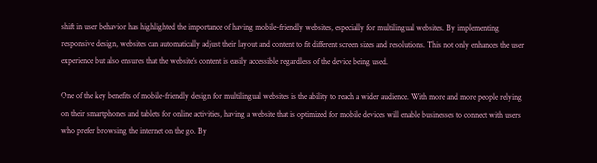shift in user behavior has highlighted the importance of having mobile-friendly websites, especially for multilingual websites. By implementing responsive design, websites can automatically adjust their layout and content to fit different screen sizes and resolutions. This not only enhances the user experience but also ensures that the website’s content is easily accessible regardless of the device being used.

One of the key benefits of mobile-friendly design for multilingual websites is the ability to reach a wider audience. With more and more people relying on their smartphones and tablets for online activities, having a website that is optimized for mobile devices will enable businesses to connect with users who prefer browsing the internet on the go. By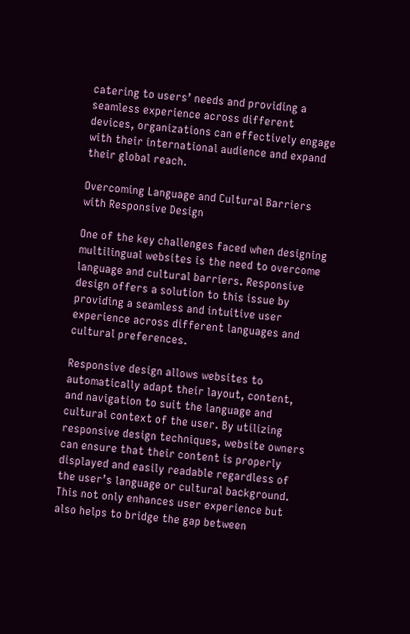catering to users’ needs and providing a seamless experience across different devices, organizations can effectively engage with their international audience and expand their global reach.

Overcoming Language and Cultural Barriers with Responsive Design

One of the key challenges faced when designing multilingual websites is the need to overcome language and cultural barriers. Responsive design offers a solution to this issue by providing a seamless and intuitive user experience across different languages and cultural preferences.

Responsive design allows websites to automatically adapt their layout, content, and navigation to suit the language and cultural context of the user. By utilizing responsive design techniques, website owners can ensure that their content is properly displayed and easily readable regardless of the user’s language or cultural background. This not only enhances user experience but also helps to bridge the gap between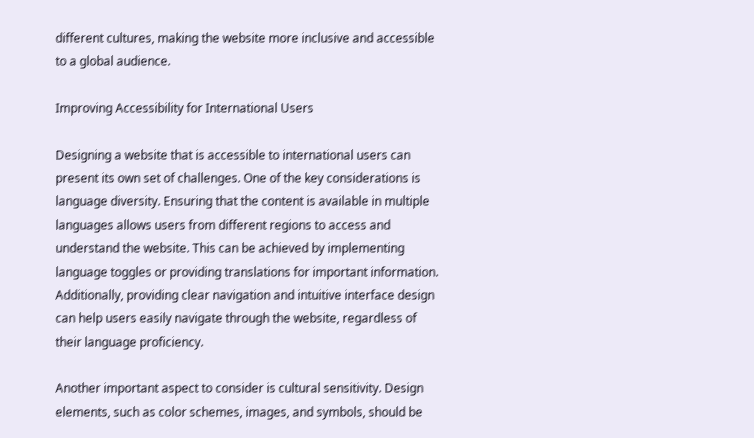different cultures, making the website more inclusive and accessible to a global audience.

Improving Accessibility for International Users

Designing a website that is accessible to international users can present its own set of challenges. One of the key considerations is language diversity. Ensuring that the content is available in multiple languages allows users from different regions to access and understand the website. This can be achieved by implementing language toggles or providing translations for important information. Additionally, providing clear navigation and intuitive interface design can help users easily navigate through the website, regardless of their language proficiency.

Another important aspect to consider is cultural sensitivity. Design elements, such as color schemes, images, and symbols, should be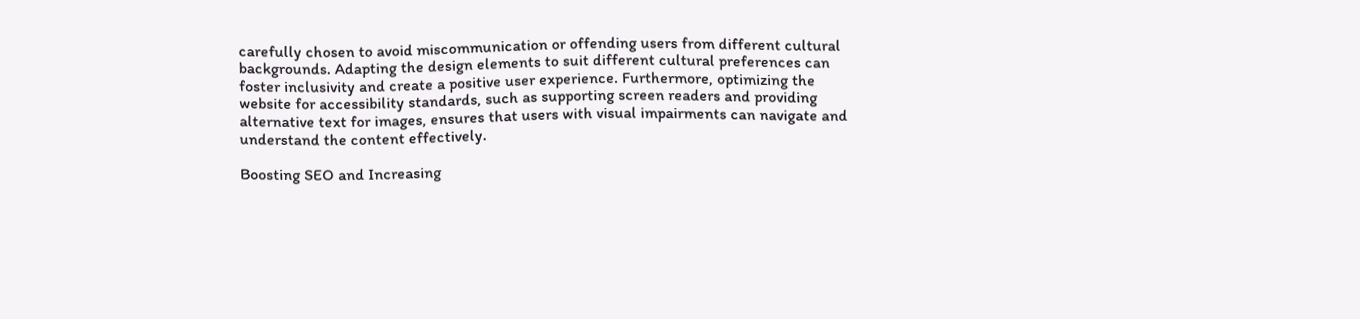carefully chosen to avoid miscommunication or offending users from different cultural backgrounds. Adapting the design elements to suit different cultural preferences can foster inclusivity and create a positive user experience. Furthermore, optimizing the website for accessibility standards, such as supporting screen readers and providing alternative text for images, ensures that users with visual impairments can navigate and understand the content effectively.

Boosting SEO and Increasing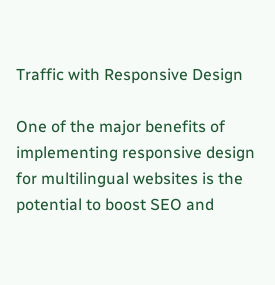Traffic with Responsive Design

One of the major benefits of implementing responsive design for multilingual websites is the potential to boost SEO and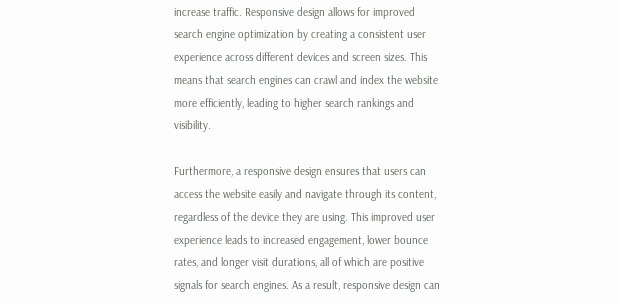increase traffic. Responsive design allows for improved search engine optimization by creating a consistent user experience across different devices and screen sizes. This means that search engines can crawl and index the website more efficiently, leading to higher search rankings and visibility.

Furthermore, a responsive design ensures that users can access the website easily and navigate through its content, regardless of the device they are using. This improved user experience leads to increased engagement, lower bounce rates, and longer visit durations, all of which are positive signals for search engines. As a result, responsive design can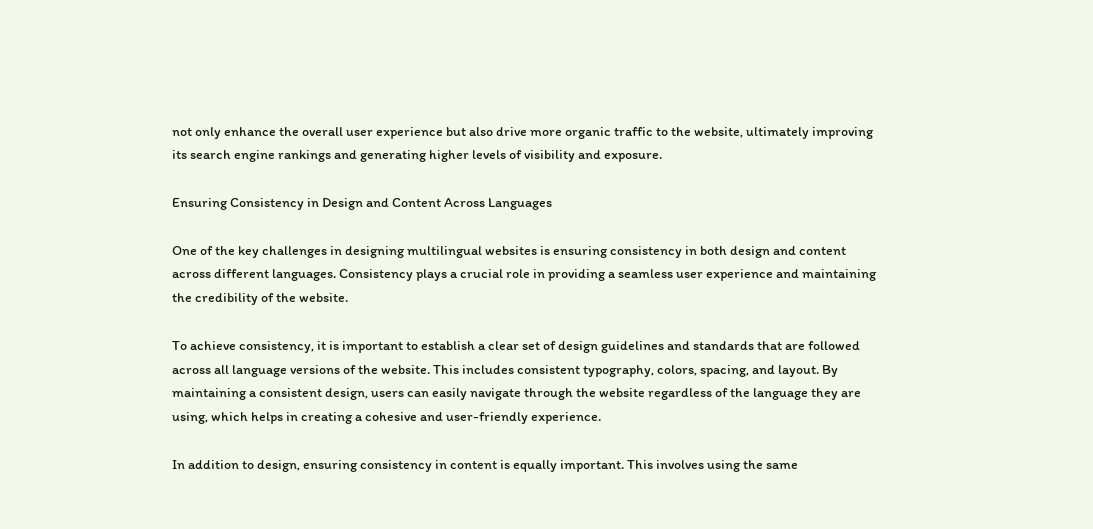not only enhance the overall user experience but also drive more organic traffic to the website, ultimately improving its search engine rankings and generating higher levels of visibility and exposure.

Ensuring Consistency in Design and Content Across Languages

One of the key challenges in designing multilingual websites is ensuring consistency in both design and content across different languages. Consistency plays a crucial role in providing a seamless user experience and maintaining the credibility of the website.

To achieve consistency, it is important to establish a clear set of design guidelines and standards that are followed across all language versions of the website. This includes consistent typography, colors, spacing, and layout. By maintaining a consistent design, users can easily navigate through the website regardless of the language they are using, which helps in creating a cohesive and user-friendly experience.

In addition to design, ensuring consistency in content is equally important. This involves using the same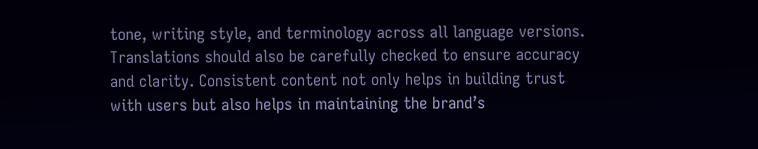tone, writing style, and terminology across all language versions. Translations should also be carefully checked to ensure accuracy and clarity. Consistent content not only helps in building trust with users but also helps in maintaining the brand’s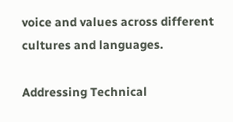voice and values across different cultures and languages.

Addressing Technical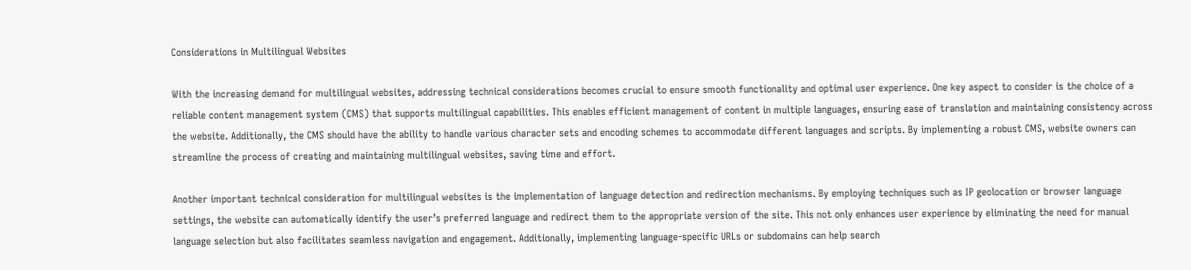Considerations in Multilingual Websites

With the increasing demand for multilingual websites, addressing technical considerations becomes crucial to ensure smooth functionality and optimal user experience. One key aspect to consider is the choice of a reliable content management system (CMS) that supports multilingual capabilities. This enables efficient management of content in multiple languages, ensuring ease of translation and maintaining consistency across the website. Additionally, the CMS should have the ability to handle various character sets and encoding schemes to accommodate different languages and scripts. By implementing a robust CMS, website owners can streamline the process of creating and maintaining multilingual websites, saving time and effort.

Another important technical consideration for multilingual websites is the implementation of language detection and redirection mechanisms. By employing techniques such as IP geolocation or browser language settings, the website can automatically identify the user’s preferred language and redirect them to the appropriate version of the site. This not only enhances user experience by eliminating the need for manual language selection but also facilitates seamless navigation and engagement. Additionally, implementing language-specific URLs or subdomains can help search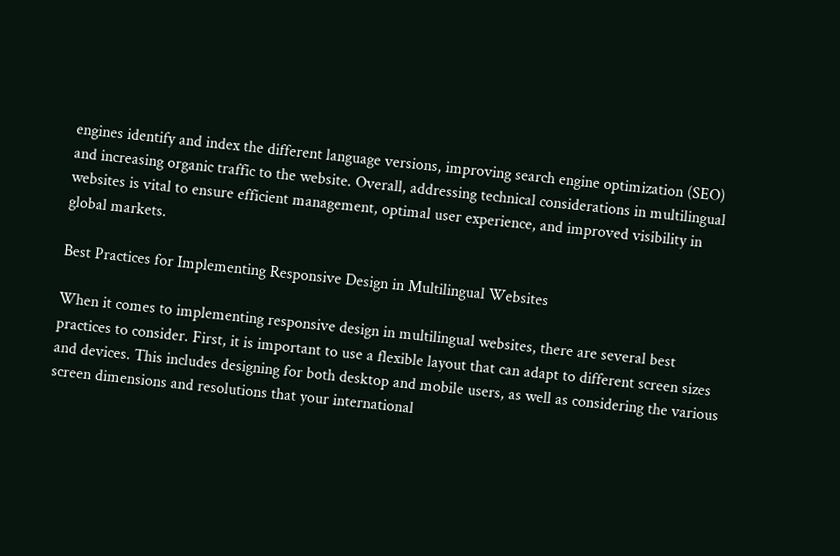engines identify and index the different language versions, improving search engine optimization (SEO) and increasing organic traffic to the website. Overall, addressing technical considerations in multilingual websites is vital to ensure efficient management, optimal user experience, and improved visibility in global markets.

Best Practices for Implementing Responsive Design in Multilingual Websites

When it comes to implementing responsive design in multilingual websites, there are several best practices to consider. First, it is important to use a flexible layout that can adapt to different screen sizes and devices. This includes designing for both desktop and mobile users, as well as considering the various screen dimensions and resolutions that your international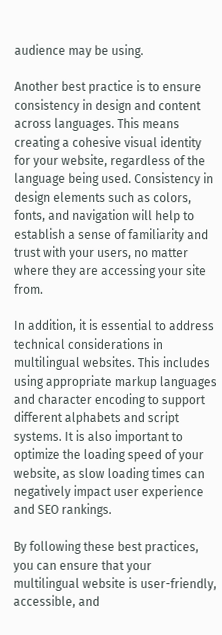audience may be using.

Another best practice is to ensure consistency in design and content across languages. This means creating a cohesive visual identity for your website, regardless of the language being used. Consistency in design elements such as colors, fonts, and navigation will help to establish a sense of familiarity and trust with your users, no matter where they are accessing your site from.

In addition, it is essential to address technical considerations in multilingual websites. This includes using appropriate markup languages and character encoding to support different alphabets and script systems. It is also important to optimize the loading speed of your website, as slow loading times can negatively impact user experience and SEO rankings.

By following these best practices, you can ensure that your multilingual website is user-friendly, accessible, and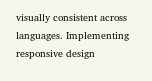visually consistent across languages. Implementing responsive design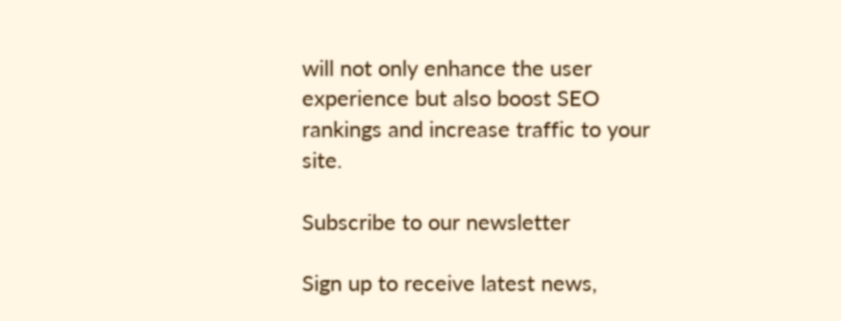will not only enhance the user experience but also boost SEO rankings and increase traffic to your site.

Subscribe to our newsletter

Sign up to receive latest news,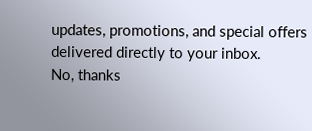updates, promotions, and special offers delivered directly to your inbox.
No, thanks